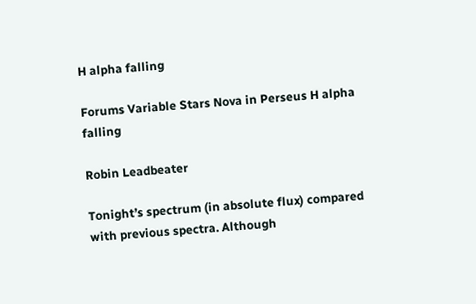H alpha falling

Forums Variable Stars Nova in Perseus H alpha falling

Robin Leadbeater

Tonight’s spectrum (in absolute flux) compared with previous spectra. Although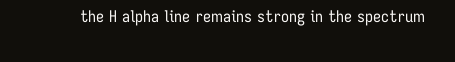the H alpha line remains strong in the spectrum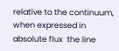relative to the continuum,  when expressed in absolute flux  the line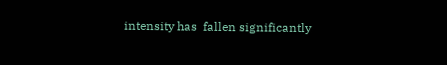intensity has  fallen significantly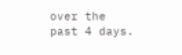over the past 4 days.